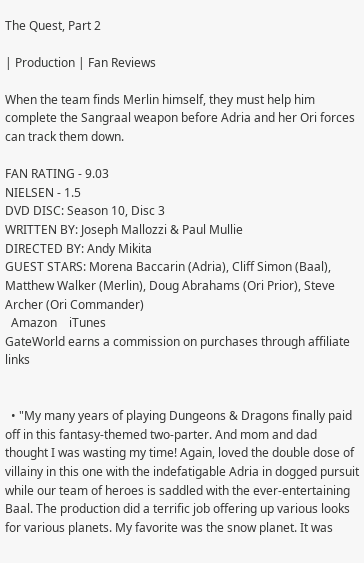The Quest, Part 2

| Production | Fan Reviews

When the team finds Merlin himself, they must help him complete the Sangraal weapon before Adria and her Ori forces can track them down.

FAN RATING - 9.03
NIELSEN - 1.5
DVD DISC: Season 10, Disc 3
WRITTEN BY: Joseph Mallozzi & Paul Mullie
DIRECTED BY: Andy Mikita
GUEST STARS: Morena Baccarin (Adria), Cliff Simon (Baal), Matthew Walker (Merlin), Doug Abrahams (Ori Prior), Steve Archer (Ori Commander)
  Amazon    iTunes
GateWorld earns a commission on purchases through affiliate links


  • "My many years of playing Dungeons & Dragons finally paid off in this fantasy-themed two-parter. And mom and dad thought I was wasting my time! Again, loved the double dose of villainy in this one with the indefatigable Adria in dogged pursuit while our team of heroes is saddled with the ever-entertaining Baal. The production did a terrific job offering up various looks for various planets. My favorite was the snow planet. It was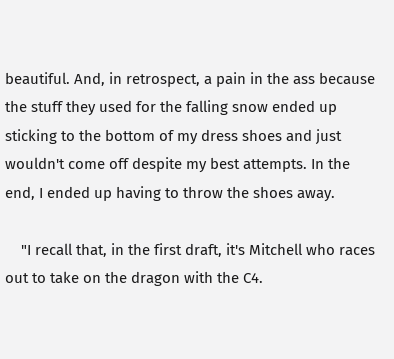beautiful. And, in retrospect, a pain in the ass because the stuff they used for the falling snow ended up sticking to the bottom of my dress shoes and just wouldn't come off despite my best attempts. In the end, I ended up having to throw the shoes away.

    "I recall that, in the first draft, it's Mitchell who races out to take on the dragon with the C4.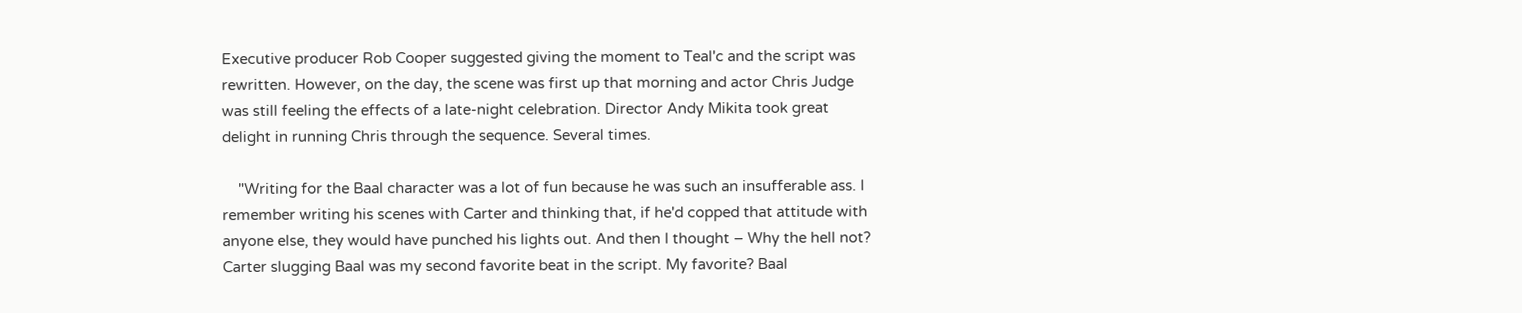Executive producer Rob Cooper suggested giving the moment to Teal'c and the script was rewritten. However, on the day, the scene was first up that morning and actor Chris Judge was still feeling the effects of a late-night celebration. Director Andy Mikita took great delight in running Chris through the sequence. Several times.

    "Writing for the Baal character was a lot of fun because he was such an insufferable ass. I remember writing his scenes with Carter and thinking that, if he'd copped that attitude with anyone else, they would have punched his lights out. And then I thought – Why the hell not? Carter slugging Baal was my second favorite beat in the script. My favorite? Baal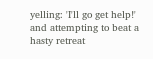yelling: 'I'll go get help!' and attempting to beat a hasty retreat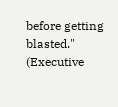before getting blasted." (Executive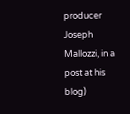producer Joseph Mallozzi, in a post at his blog)